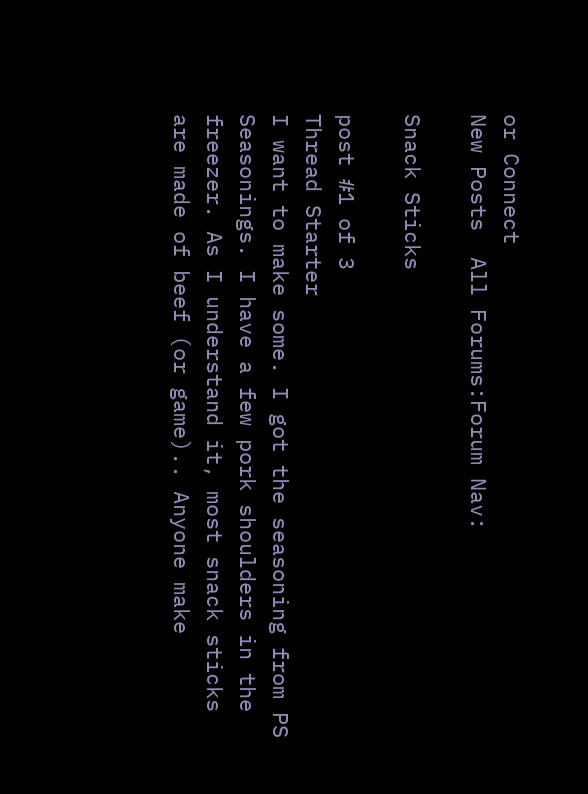or Connect
New Posts  All Forums:Forum Nav:

Snack Sticks

post #1 of 3
Thread Starter
I want to make some. I got the seasoning from PS Seasonings. I have a few pork shoulders in the freezer. As I understand it, most snack sticks are made of beef (or game).. Anyone make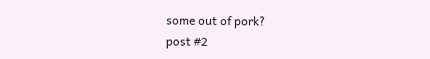some out of pork?
post #2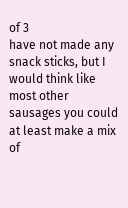of 3
have not made any snack sticks, but I would think like most other sausages you could at least make a mix of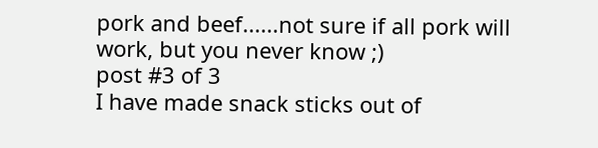pork and beef......not sure if all pork will work, but you never know ;)
post #3 of 3
I have made snack sticks out of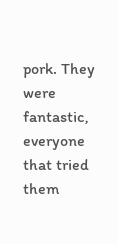pork. They were fantastic, everyone that tried them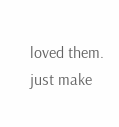loved them. just make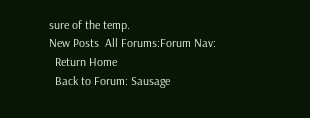sure of the temp.
New Posts  All Forums:Forum Nav:
  Return Home
  Back to Forum: Sausage